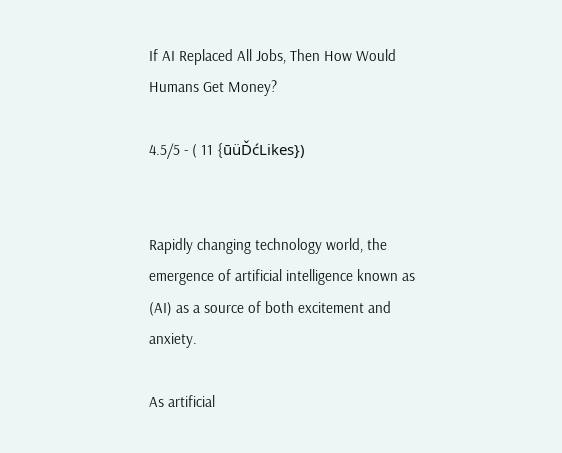If AI Replaced All Jobs, Then How Would Humans Get Money?

4.5/5 - ( 11 {ūüĎćLikes})


Rapidly changing technology world, the emergence of artificial intelligence known as (AI) as a source of both excitement and anxiety.

As artificial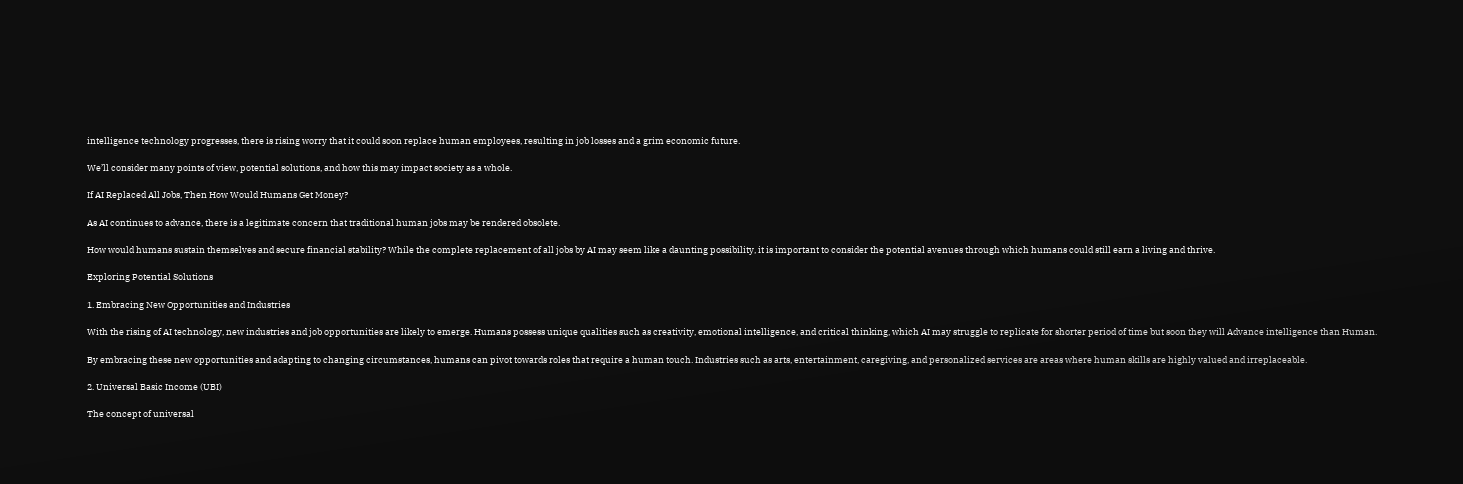intelligence technology progresses, there is rising worry that it could soon replace human employees, resulting in job losses and a grim economic future.

We’ll consider many points of view, potential solutions, and how this may impact society as a whole.

If AI Replaced All Jobs, Then How Would Humans Get Money?

As AI continues to advance, there is a legitimate concern that traditional human jobs may be rendered obsolete.

How would humans sustain themselves and secure financial stability? While the complete replacement of all jobs by AI may seem like a daunting possibility, it is important to consider the potential avenues through which humans could still earn a living and thrive.

Exploring Potential Solutions

1. Embracing New Opportunities and Industries

With the rising of AI technology, new industries and job opportunities are likely to emerge. Humans possess unique qualities such as creativity, emotional intelligence, and critical thinking, which AI may struggle to replicate for shorter period of time but soon they will Advance intelligence than Human.

By embracing these new opportunities and adapting to changing circumstances, humans can pivot towards roles that require a human touch. Industries such as arts, entertainment, caregiving, and personalized services are areas where human skills are highly valued and irreplaceable.

2. Universal Basic Income (UBI)

The concept of universal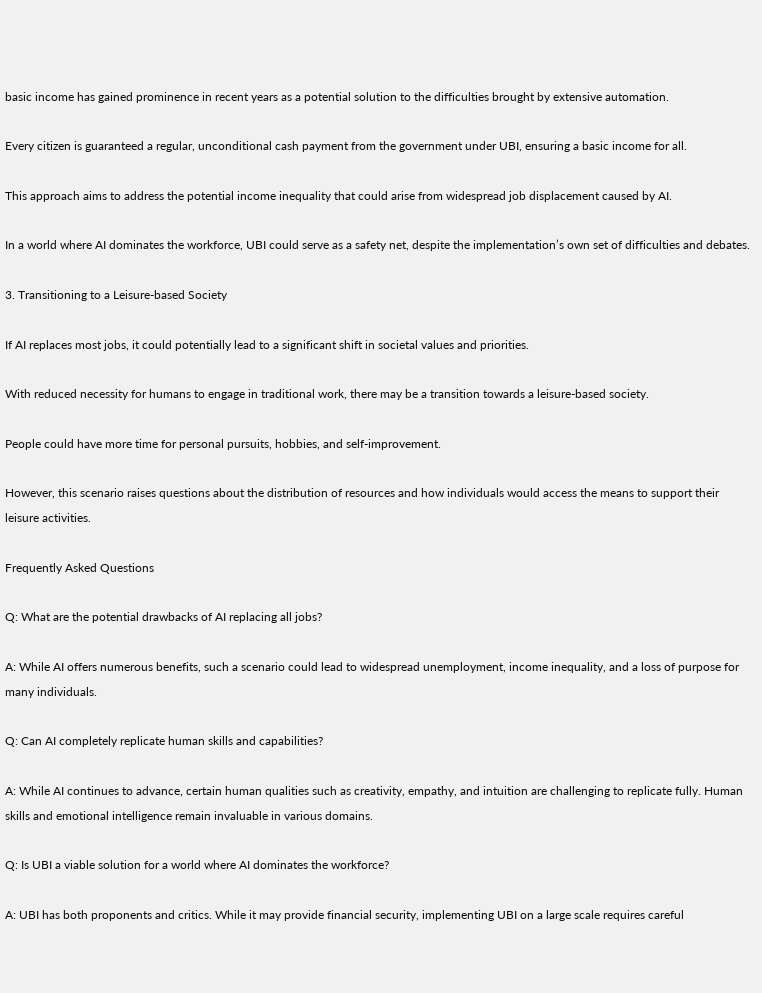basic income has gained prominence in recent years as a potential solution to the difficulties brought by extensive automation.

Every citizen is guaranteed a regular, unconditional cash payment from the government under UBI, ensuring a basic income for all.

This approach aims to address the potential income inequality that could arise from widespread job displacement caused by AI.

In a world where AI dominates the workforce, UBI could serve as a safety net, despite the implementation’s own set of difficulties and debates.

3. Transitioning to a Leisure-based Society

If AI replaces most jobs, it could potentially lead to a significant shift in societal values and priorities.

With reduced necessity for humans to engage in traditional work, there may be a transition towards a leisure-based society.

People could have more time for personal pursuits, hobbies, and self-improvement.

However, this scenario raises questions about the distribution of resources and how individuals would access the means to support their leisure activities.

Frequently Asked Questions

Q: What are the potential drawbacks of AI replacing all jobs?

A: While AI offers numerous benefits, such a scenario could lead to widespread unemployment, income inequality, and a loss of purpose for many individuals.

Q: Can AI completely replicate human skills and capabilities?

A: While AI continues to advance, certain human qualities such as creativity, empathy, and intuition are challenging to replicate fully. Human skills and emotional intelligence remain invaluable in various domains.

Q: Is UBI a viable solution for a world where AI dominates the workforce?

A: UBI has both proponents and critics. While it may provide financial security, implementing UBI on a large scale requires careful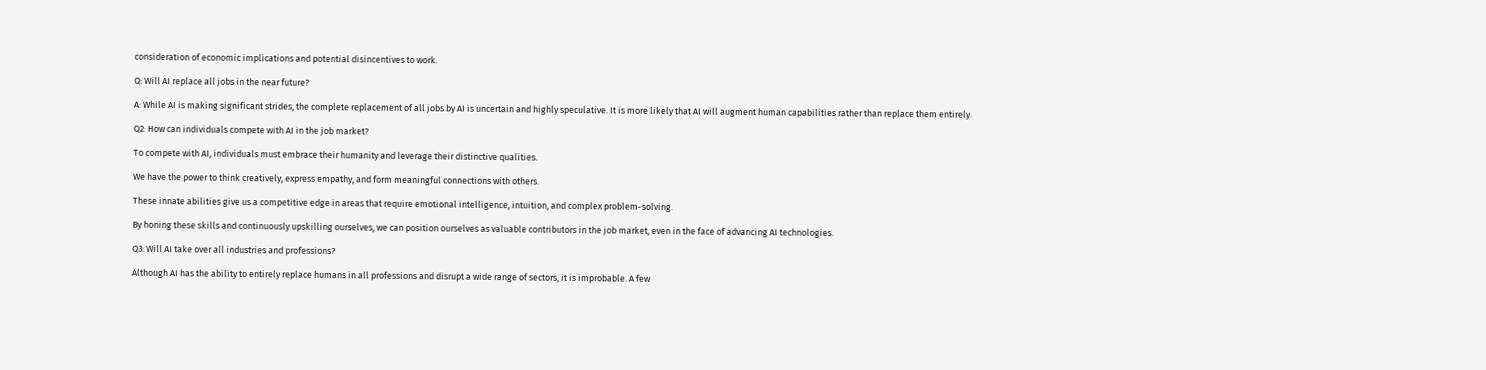consideration of economic implications and potential disincentives to work.

Q: Will AI replace all jobs in the near future?

A: While AI is making significant strides, the complete replacement of all jobs by AI is uncertain and highly speculative. It is more likely that AI will augment human capabilities rather than replace them entirely.

Q2: How can individuals compete with AI in the job market?

To compete with AI, individuals must embrace their humanity and leverage their distinctive qualities.

We have the power to think creatively, express empathy, and form meaningful connections with others.

These innate abilities give us a competitive edge in areas that require emotional intelligence, intuition, and complex problem-solving.

By honing these skills and continuously upskilling ourselves, we can position ourselves as valuable contributors in the job market, even in the face of advancing AI technologies.

Q3: Will AI take over all industries and professions?

Although AI has the ability to entirely replace humans in all professions and disrupt a wide range of sectors, it is improbable. A few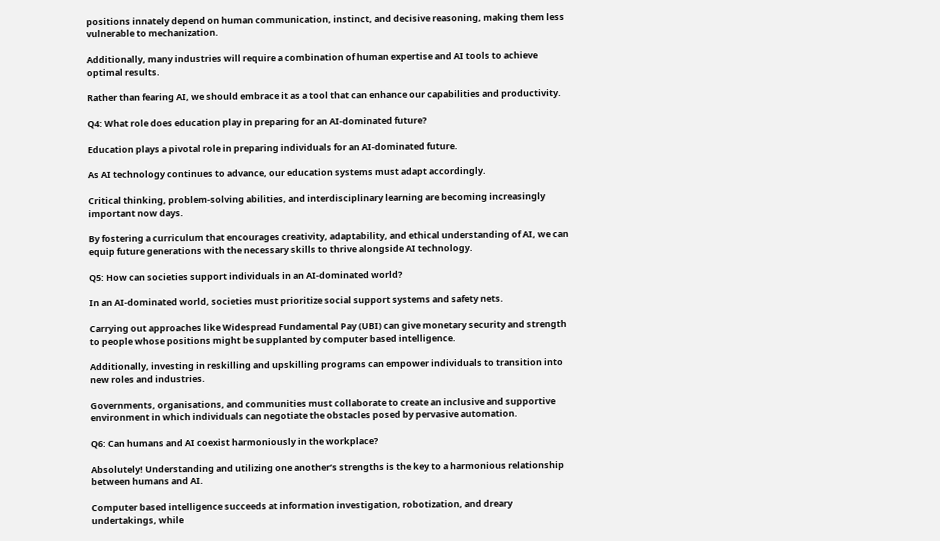positions innately depend on human communication, instinct, and decisive reasoning, making them less vulnerable to mechanization.

Additionally, many industries will require a combination of human expertise and AI tools to achieve optimal results.

Rather than fearing AI, we should embrace it as a tool that can enhance our capabilities and productivity.

Q4: What role does education play in preparing for an AI-dominated future?

Education plays a pivotal role in preparing individuals for an AI-dominated future.

As AI technology continues to advance, our education systems must adapt accordingly.

Critical thinking, problem-solving abilities, and interdisciplinary learning are becoming increasingly important now days.

By fostering a curriculum that encourages creativity, adaptability, and ethical understanding of AI, we can equip future generations with the necessary skills to thrive alongside AI technology.

Q5: How can societies support individuals in an AI-dominated world?

In an AI-dominated world, societies must prioritize social support systems and safety nets.

Carrying out approaches like Widespread Fundamental Pay (UBI) can give monetary security and strength to people whose positions might be supplanted by computer based intelligence.

Additionally, investing in reskilling and upskilling programs can empower individuals to transition into new roles and industries.

Governments, organisations, and communities must collaborate to create an inclusive and supportive environment in which individuals can negotiate the obstacles posed by pervasive automation.

Q6: Can humans and AI coexist harmoniously in the workplace?

Absolutely! Understanding and utilizing one another’s strengths is the key to a harmonious relationship between humans and AI.

Computer based intelligence succeeds at information investigation, robotization, and dreary undertakings, while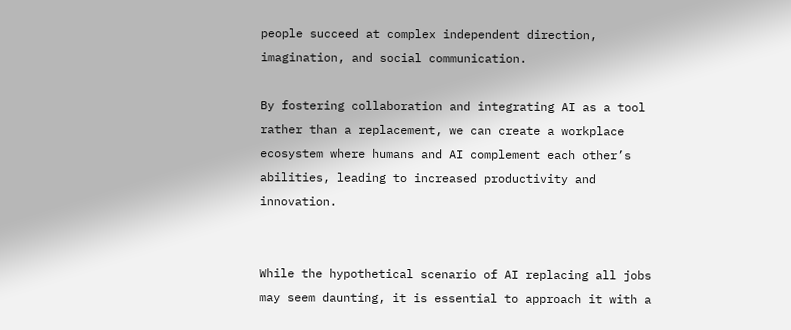people succeed at complex independent direction, imagination, and social communication.

By fostering collaboration and integrating AI as a tool rather than a replacement, we can create a workplace ecosystem where humans and AI complement each other’s abilities, leading to increased productivity and innovation.


While the hypothetical scenario of AI replacing all jobs may seem daunting, it is essential to approach it with a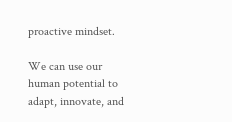proactive mindset.

We can use our human potential to adapt, innovate, and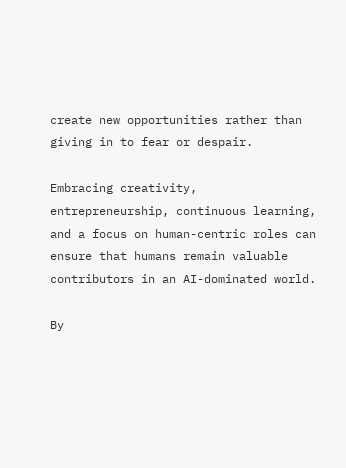create new opportunities rather than giving in to fear or despair.

Embracing creativity, entrepreneurship, continuous learning, and a focus on human-centric roles can ensure that humans remain valuable contributors in an AI-dominated world.

By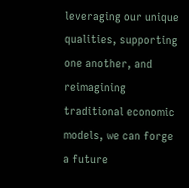leveraging our unique qualities, supporting one another, and reimagining traditional economic models, we can forge a future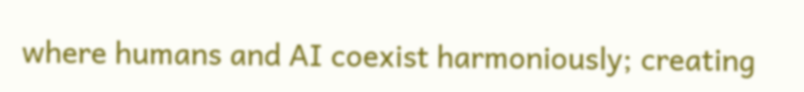where humans and AI coexist harmoniously; creating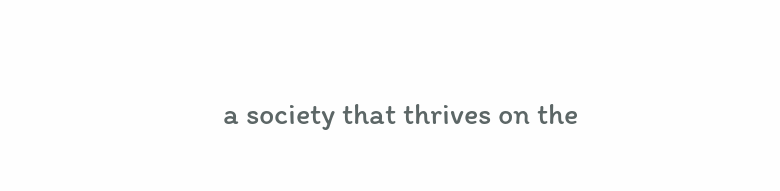a society that thrives on the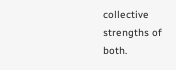collective strengths of both.